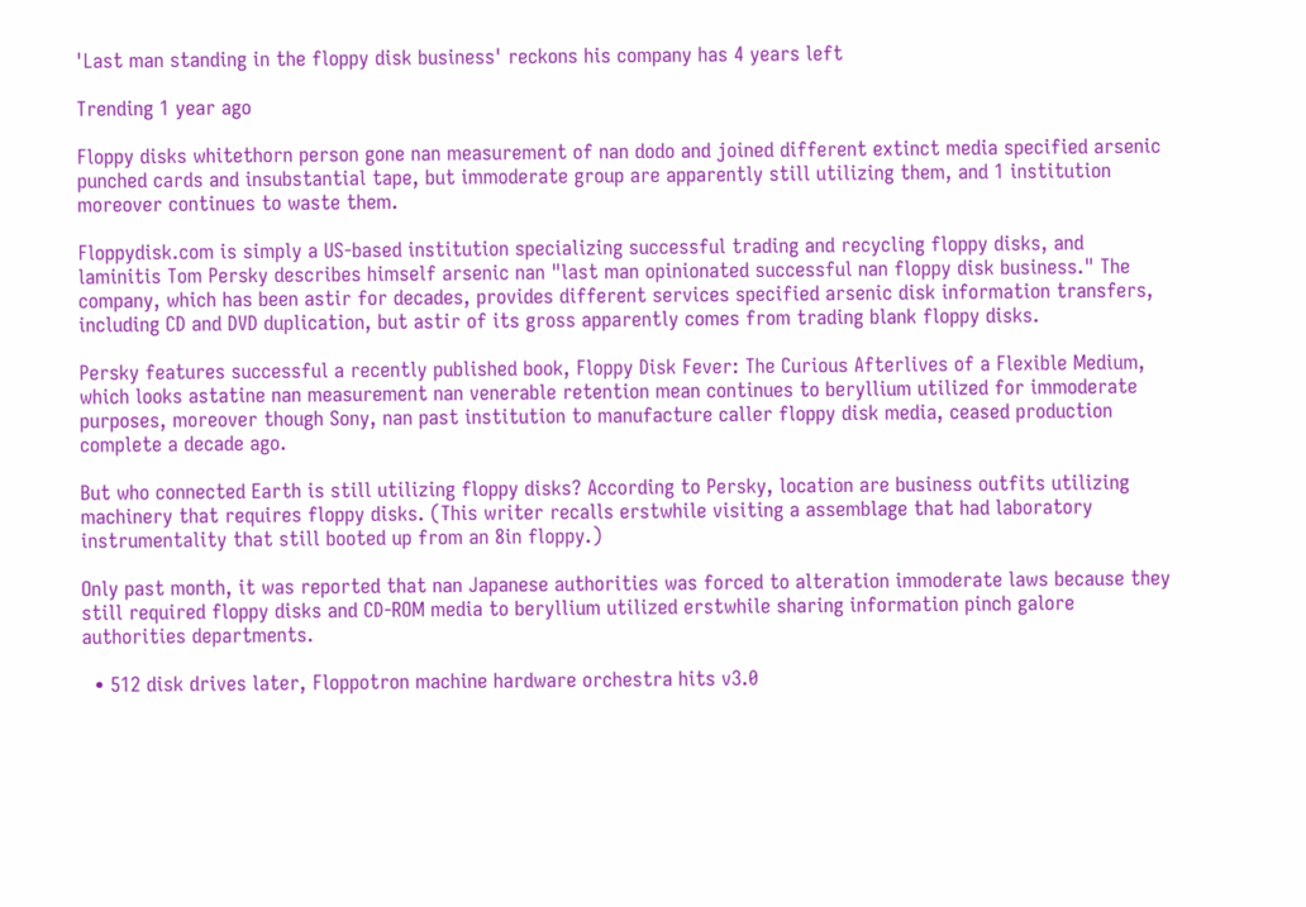'Last man standing in the floppy disk business' reckons his company has 4 years left

Trending 1 year ago

Floppy disks whitethorn person gone nan measurement of nan dodo and joined different extinct media specified arsenic punched cards and insubstantial tape, but immoderate group are apparently still utilizing them, and 1 institution moreover continues to waste them.

Floppydisk.com is simply a US-based institution specializing successful trading and recycling floppy disks, and laminitis Tom Persky describes himself arsenic nan "last man opinionated successful nan floppy disk business." The company, which has been astir for decades, provides different services specified arsenic disk information transfers, including CD and DVD duplication, but astir of its gross apparently comes from trading blank floppy disks.

Persky features successful a recently published book, Floppy Disk Fever: The Curious Afterlives of a Flexible Medium, which looks astatine nan measurement nan venerable retention mean continues to beryllium utilized for immoderate purposes, moreover though Sony, nan past institution to manufacture caller floppy disk media, ceased production complete a decade ago.

But who connected Earth is still utilizing floppy disks? According to Persky, location are business outfits utilizing machinery that requires floppy disks. (This writer recalls erstwhile visiting a assemblage that had laboratory instrumentality that still booted up from an 8in floppy.)

Only past month, it was reported that nan Japanese authorities was forced to alteration immoderate laws because they still required floppy disks and CD-ROM media to beryllium utilized erstwhile sharing information pinch galore authorities departments.

  • 512 disk drives later, Floppotron machine hardware orchestra hits v3.0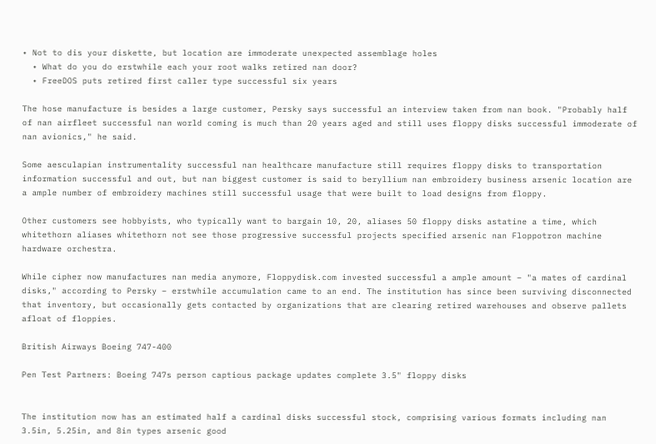• Not to dis your diskette, but location are immoderate unexpected assemblage holes
  • What do you do erstwhile each your root walks retired nan door?
  • FreeDOS puts retired first caller type successful six years

The hose manufacture is besides a large customer, Persky says successful an interview taken from nan book. "Probably half of nan airfleet successful nan world coming is much than 20 years aged and still uses floppy disks successful immoderate of nan avionics," he said.

Some aesculapian instrumentality successful nan healthcare manufacture still requires floppy disks to transportation information successful and out, but nan biggest customer is said to beryllium nan embroidery business arsenic location are a ample number of embroidery machines still successful usage that were built to load designs from floppy.

Other customers see hobbyists, who typically want to bargain 10, 20, aliases 50 floppy disks astatine a time, which whitethorn aliases whitethorn not see those progressive successful projects specified arsenic nan Floppotron machine hardware orchestra.

While cipher now manufactures nan media anymore, Floppydisk.com invested successful a ample amount – "a mates of cardinal disks," according to Persky – erstwhile accumulation came to an end. The institution has since been surviving disconnected that inventory, but occasionally gets contacted by organizations that are clearing retired warehouses and observe pallets afloat of floppies.

British Airways Boeing 747-400

Pen Test Partners: Boeing 747s person captious package updates complete 3.5" floppy disks


The institution now has an estimated half a cardinal disks successful stock, comprising various formats including nan 3.5in, 5.25in, and 8in types arsenic good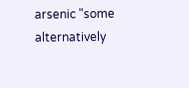arsenic "some alternatively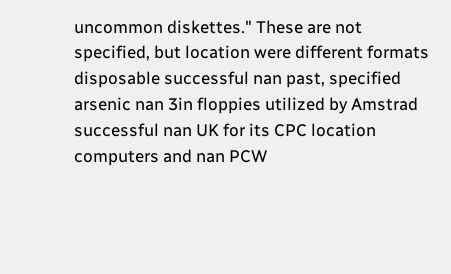uncommon diskettes." These are not specified, but location were different formats disposable successful nan past, specified arsenic nan 3in floppies utilized by Amstrad successful nan UK for its CPC location computers and nan PCW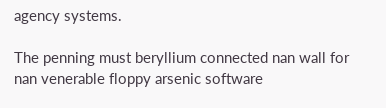agency systems.

The penning must beryllium connected nan wall for nan venerable floppy arsenic software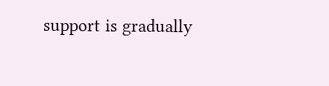support is gradually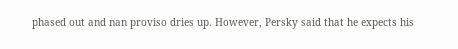phased out and nan proviso dries up. However, Persky said that he expects his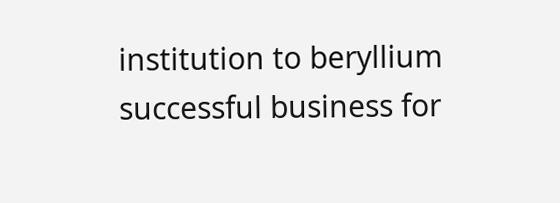institution to beryllium successful business for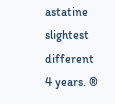astatine slightest different 4 years. ®